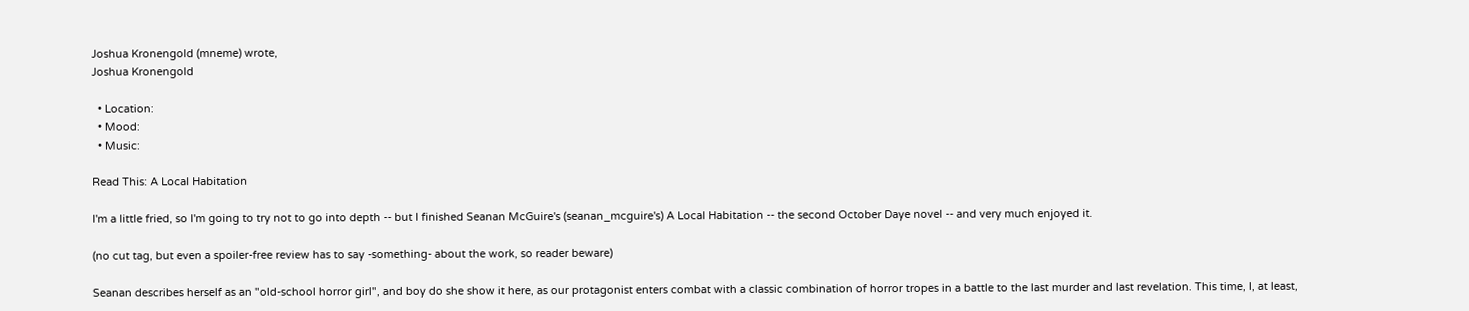Joshua Kronengold (mneme) wrote,
Joshua Kronengold

  • Location:
  • Mood:
  • Music:

Read This: A Local Habitation

I'm a little fried, so I'm going to try not to go into depth -- but I finished Seanan McGuire's (seanan_mcguire's) A Local Habitation -- the second October Daye novel -- and very much enjoyed it.

(no cut tag, but even a spoiler-free review has to say -something- about the work, so reader beware)

Seanan describes herself as an "old-school horror girl", and boy do she show it here, as our protagonist enters combat with a classic combination of horror tropes in a battle to the last murder and last revelation. This time, I, at least,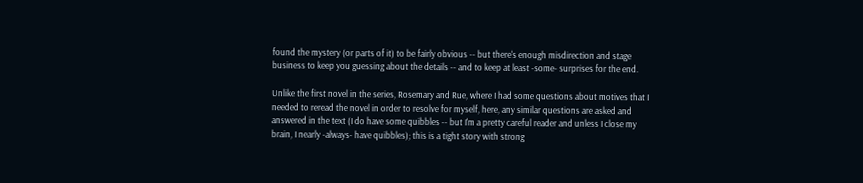found the mystery (or parts of it) to be fairly obvious -- but there's enough misdirection and stage business to keep you guessing about the details -- and to keep at least -some- surprises for the end.

Unlike the first novel in the series, Rosemary and Rue, where I had some questions about motives that I needed to reread the novel in order to resolve for myself, here, any similar questions are asked and answered in the text (I do have some quibbles -- but I'm a pretty careful reader and unless I close my brain, I nearly -always- have quibbles); this is a tight story with strong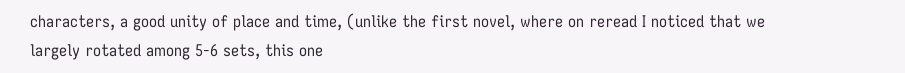characters, a good unity of place and time, (unlike the first novel, where on reread I noticed that we largely rotated among 5-6 sets, this one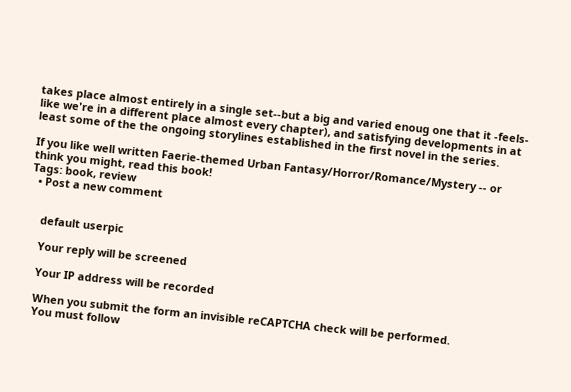takes place almost entirely in a single set--but a big and varied enoug one that it -feels- like we're in a different place almost every chapter), and satisfying developments in at least some of the the ongoing storylines established in the first novel in the series.

If you like well written Faerie-themed Urban Fantasy/Horror/Romance/Mystery -- or think you might, read this book!
Tags: book, review
  • Post a new comment


    default userpic

    Your reply will be screened

    Your IP address will be recorded

    When you submit the form an invisible reCAPTCHA check will be performed.
    You must follow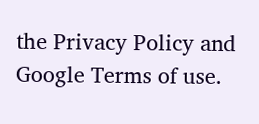the Privacy Policy and Google Terms of use.